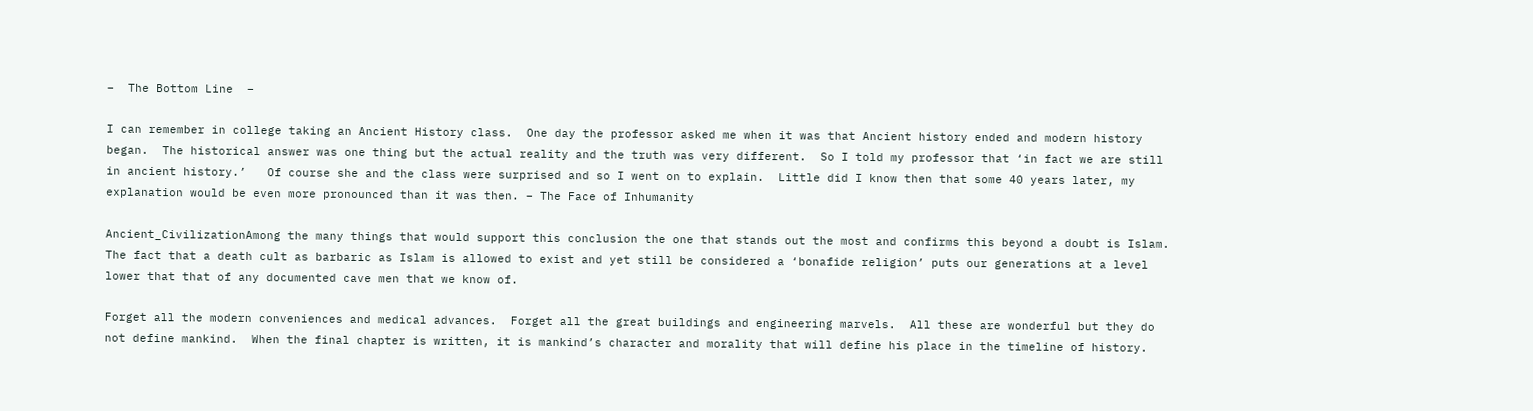–  The Bottom Line  –

I can remember in college taking an Ancient History class.  One day the professor asked me when it was that Ancient history ended and modern history began.  The historical answer was one thing but the actual reality and the truth was very different.  So I told my professor that ‘in fact we are still in ancient history.’   Of course she and the class were surprised and so I went on to explain.  Little did I know then that some 40 years later, my explanation would be even more pronounced than it was then. – The Face of Inhumanity

Ancient_CivilizationAmong the many things that would support this conclusion the one that stands out the most and confirms this beyond a doubt is Islam.  The fact that a death cult as barbaric as Islam is allowed to exist and yet still be considered a ‘bonafide religion’ puts our generations at a level lower that that of any documented cave men that we know of.

Forget all the modern conveniences and medical advances.  Forget all the great buildings and engineering marvels.  All these are wonderful but they do not define mankind.  When the final chapter is written, it is mankind’s character and morality that will define his place in the timeline of history.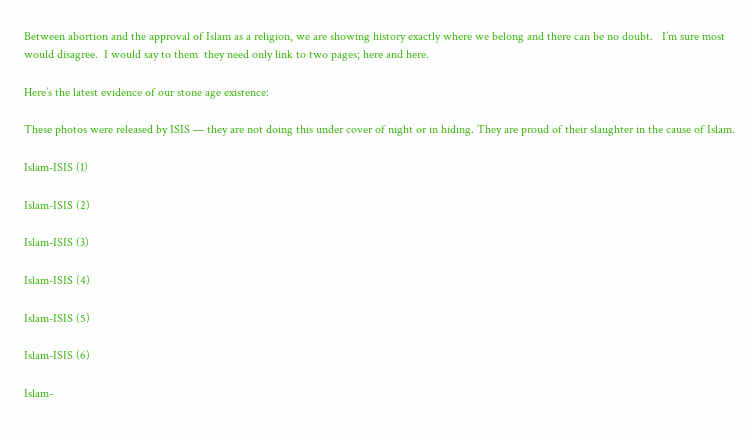Between abortion and the approval of Islam as a religion, we are showing history exactly where we belong and there can be no doubt.   I’m sure most would disagree.  I would say to them  they need only link to two pages; here and here.

Here’s the latest evidence of our stone age existence:

These photos were released by ISIS — they are not doing this under cover of night or in hiding. They are proud of their slaughter in the cause of Islam.

Islam-ISIS (1)

Islam-ISIS (2)

Islam-ISIS (3)

Islam-ISIS (4)

Islam-ISIS (5)

Islam-ISIS (6)

Islam-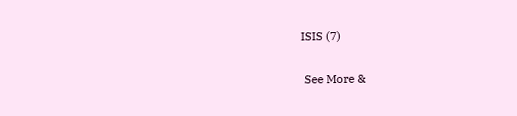ISIS (7)

 See More &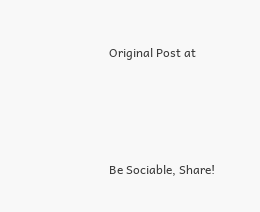Original Post at




Be Sociable, Share!